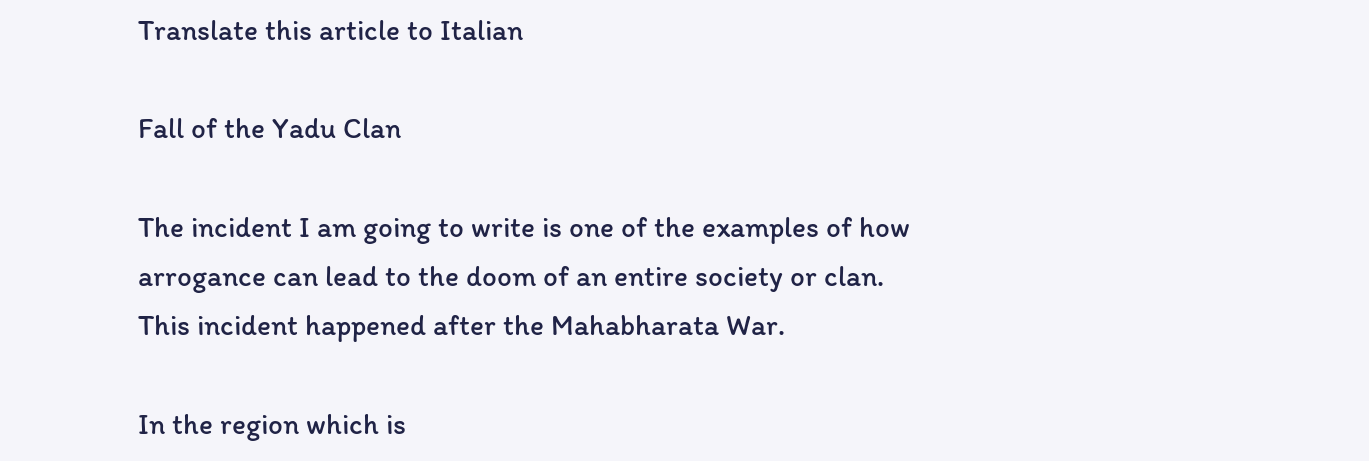Translate this article to Italian

Fall of the Yadu Clan

The incident I am going to write is one of the examples of how arrogance can lead to the doom of an entire society or clan. This incident happened after the Mahabharata War.

In the region which is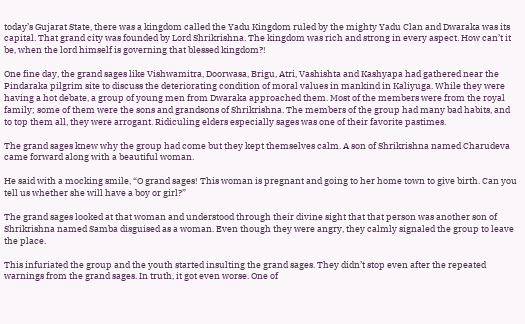today’s Gujarat State, there was a kingdom called the Yadu Kingdom ruled by the mighty Yadu Clan and Dwaraka was its capital. That grand city was founded by Lord Shrikrishna. The kingdom was rich and strong in every aspect. How can’t it be, when the lord himself is governing that blessed kingdom?!

One fine day, the grand sages like Vishwamitra, Doorwasa, Brigu, Atri, Vashishta and Kashyapa had gathered near the Pindaraka pilgrim site to discuss the deteriorating condition of moral values in mankind in Kaliyuga. While they were having a hot debate, a group of young men from Dwaraka approached them. Most of the members were from the royal family; some of them were the sons and grandsons of Shrikrishna. The members of the group had many bad habits, and to top them all, they were arrogant. Ridiculing elders especially sages was one of their favorite pastimes.

The grand sages knew why the group had come but they kept themselves calm. A son of Shrikrishna named Charudeva came forward along with a beautiful woman.

He said with a mocking smile, “O grand sages! This woman is pregnant and going to her home town to give birth. Can you tell us whether she will have a boy or girl?”

The grand sages looked at that woman and understood through their divine sight that that person was another son of Shrikrishna named Samba disguised as a woman. Even though they were angry, they calmly signaled the group to leave the place.

This infuriated the group and the youth started insulting the grand sages. They didn’t stop even after the repeated warnings from the grand sages. In truth, it got even worse. One of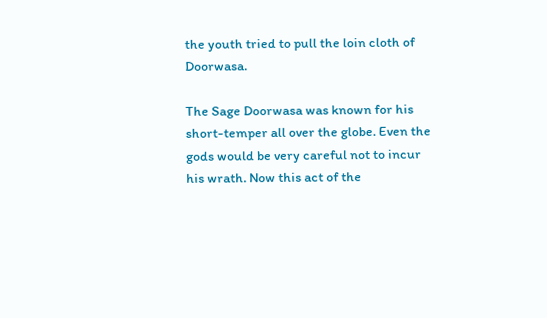the youth tried to pull the loin cloth of Doorwasa.

The Sage Doorwasa was known for his short-temper all over the globe. Even the gods would be very careful not to incur his wrath. Now this act of the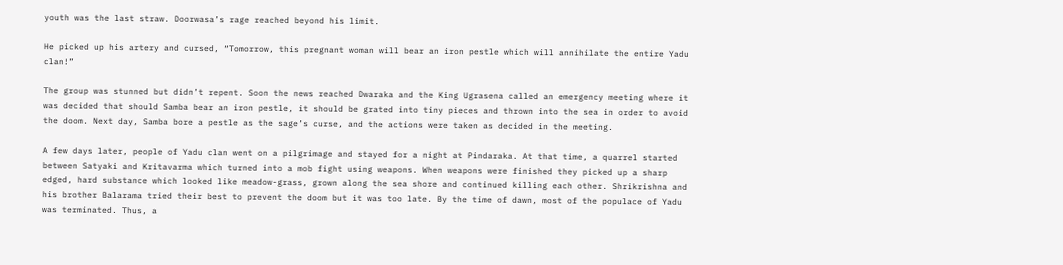youth was the last straw. Doorwasa’s rage reached beyond his limit.

He picked up his artery and cursed, “Tomorrow, this pregnant woman will bear an iron pestle which will annihilate the entire Yadu clan!”

The group was stunned but didn’t repent. Soon the news reached Dwaraka and the King Ugrasena called an emergency meeting where it was decided that should Samba bear an iron pestle, it should be grated into tiny pieces and thrown into the sea in order to avoid the doom. Next day, Samba bore a pestle as the sage’s curse, and the actions were taken as decided in the meeting.

A few days later, people of Yadu clan went on a pilgrimage and stayed for a night at Pindaraka. At that time, a quarrel started between Satyaki and Kritavarma which turned into a mob fight using weapons. When weapons were finished they picked up a sharp edged, hard substance which looked like meadow-grass, grown along the sea shore and continued killing each other. Shrikrishna and his brother Balarama tried their best to prevent the doom but it was too late. By the time of dawn, most of the populace of Yadu was terminated. Thus, a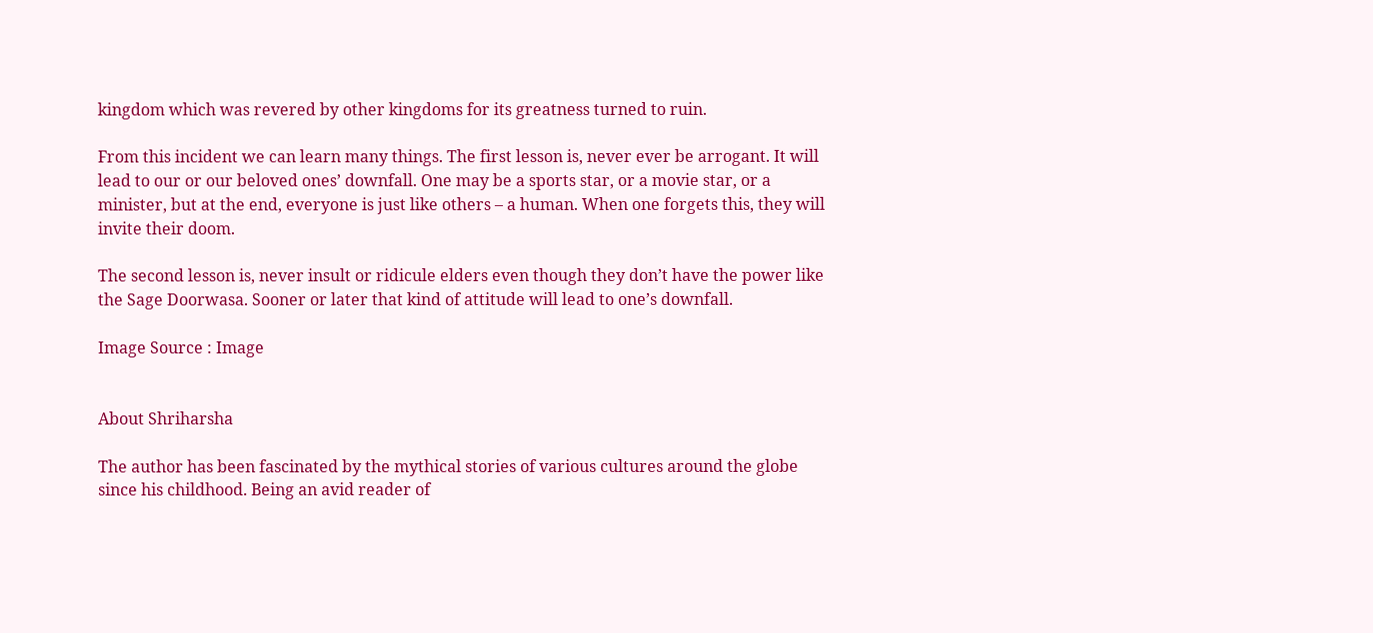kingdom which was revered by other kingdoms for its greatness turned to ruin.

From this incident we can learn many things. The first lesson is, never ever be arrogant. It will lead to our or our beloved ones’ downfall. One may be a sports star, or a movie star, or a minister, but at the end, everyone is just like others – a human. When one forgets this, they will invite their doom.

The second lesson is, never insult or ridicule elders even though they don’t have the power like the Sage Doorwasa. Sooner or later that kind of attitude will lead to one’s downfall.

Image Source : Image


About Shriharsha

The author has been fascinated by the mythical stories of various cultures around the globe since his childhood. Being an avid reader of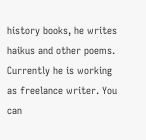history books, he writes haikus and other poems. Currently he is working as freelance writer. You can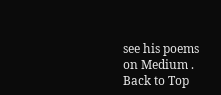see his poems on Medium .
Back to Top